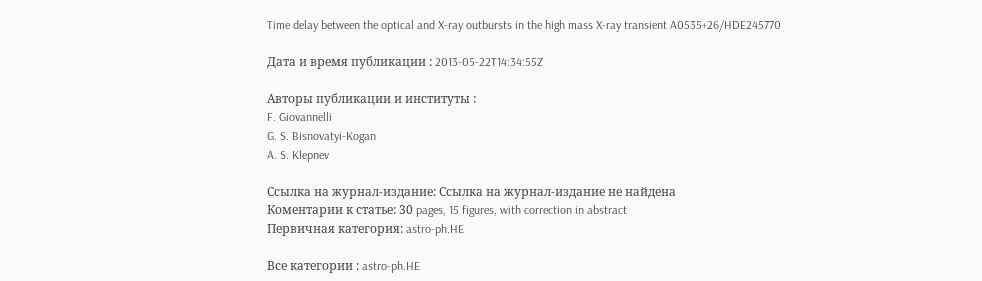Time delay between the optical and X-ray outbursts in the high mass X-ray transient A0535+26/HDE245770

Дата и время публикации : 2013-05-22T14:34:55Z

Авторы публикации и институты :
F. Giovannelli
G. S. Bisnovatyi-Kogan
A. S. Klepnev

Ссылка на журнал-издание: Ссылка на журнал-издание не найдена
Коментарии к cтатье: 30 pages, 15 figures, with correction in abstract
Первичная категория: astro-ph.HE

Все категории : astro-ph.HE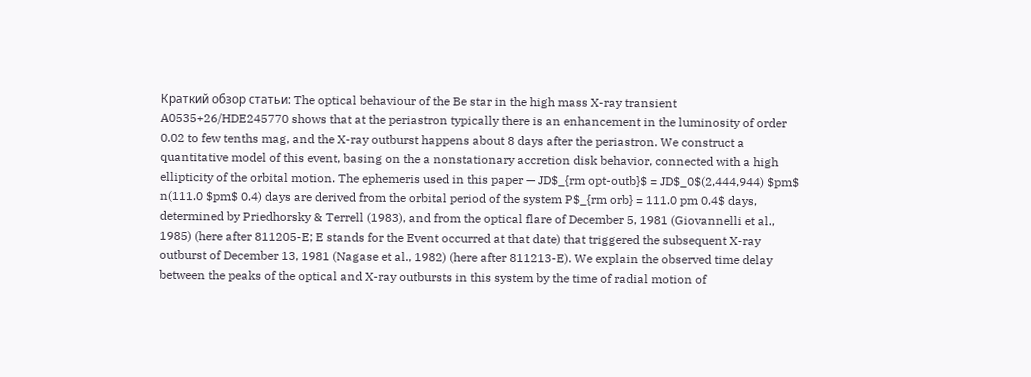Краткий обзор статьи: The optical behaviour of the Be star in the high mass X-ray transient A0535+26/HDE245770 shows that at the periastron typically there is an enhancement in the luminosity of order 0.02 to few tenths mag, and the X-ray outburst happens about 8 days after the periastron. We construct a quantitative model of this event, basing on the a nonstationary accretion disk behavior, connected with a high ellipticity of the orbital motion. The ephemeris used in this paper — JD$_{rm opt-outb}$ = JD$_0$(2,444,944) $pm$ n(111.0 $pm$ 0.4) days are derived from the orbital period of the system P$_{rm orb} = 111.0 pm 0.4$ days, determined by Priedhorsky & Terrell (1983), and from the optical flare of December 5, 1981 (Giovannelli et al., 1985) (here after 811205-E; E stands for the Event occurred at that date) that triggered the subsequent X-ray outburst of December 13, 1981 (Nagase et al., 1982) (here after 811213-E). We explain the observed time delay between the peaks of the optical and X-ray outbursts in this system by the time of radial motion of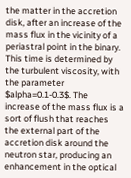the matter in the accretion disk, after an increase of the mass flux in the vicinity of a periastral point in the binary. This time is determined by the turbulent viscosity, with the parameter $alpha=0.1-0.3$. The increase of the mass flux is a sort of flush that reaches the external part of the accretion disk around the neutron star, producing an enhancement in the optical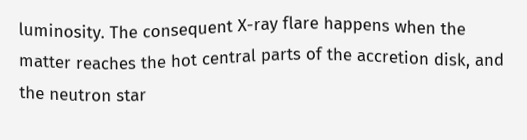luminosity. The consequent X-ray flare happens when the matter reaches the hot central parts of the accretion disk, and the neutron star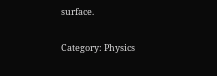surface.

Category: Physics